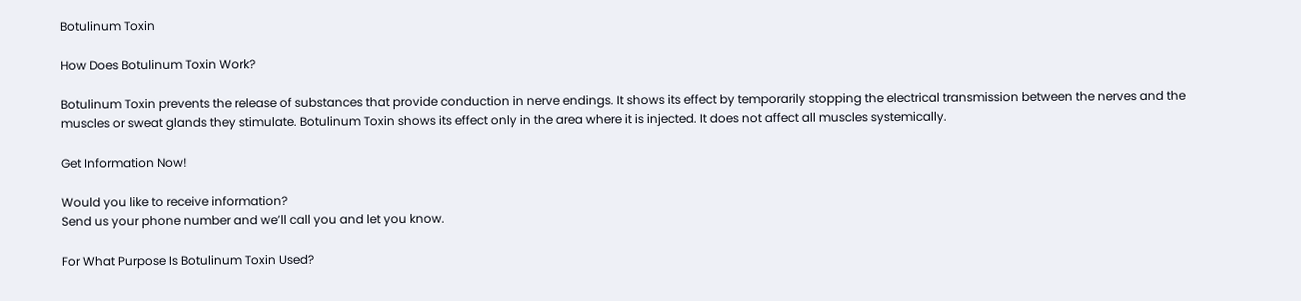Botulinum Toxin

How Does Botulinum Toxin Work?

Botulinum Toxin prevents the release of substances that provide conduction in nerve endings. It shows its effect by temporarily stopping the electrical transmission between the nerves and the muscles or sweat glands they stimulate. Botulinum Toxin shows its effect only in the area where it is injected. It does not affect all muscles systemically.

Get Information Now!

Would you like to receive information?
Send us your phone number and we’ll call you and let you know.

For What Purpose Is Botulinum Toxin Used?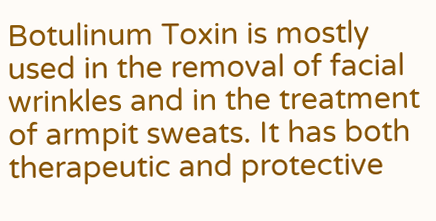Botulinum Toxin is mostly used in the removal of facial wrinkles and in the treatment of armpit sweats. It has both therapeutic and protective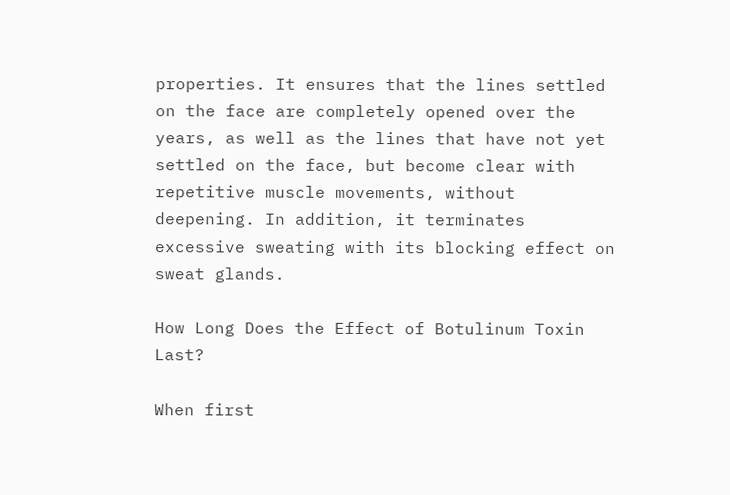properties. It ensures that the lines settled on the face are completely opened over the years, as well as the lines that have not yet settled on the face, but become clear with repetitive muscle movements, without deepening. In addition, it terminates excessive sweating with its blocking effect on sweat glands.

How Long Does the Effect of Botulinum Toxin Last?

When first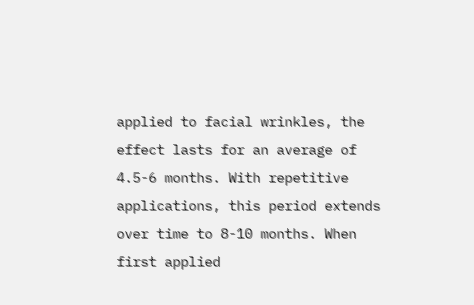applied to facial wrinkles, the effect lasts for an average of 4.5-6 months. With repetitive applications, this period extends over time to 8-10 months. When first applied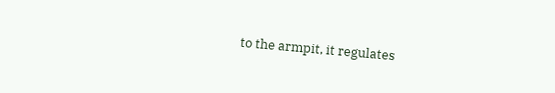to the armpit, it regulates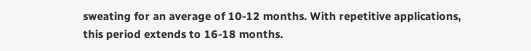sweating for an average of 10-12 months. With repetitive applications, this period extends to 16-18 months.